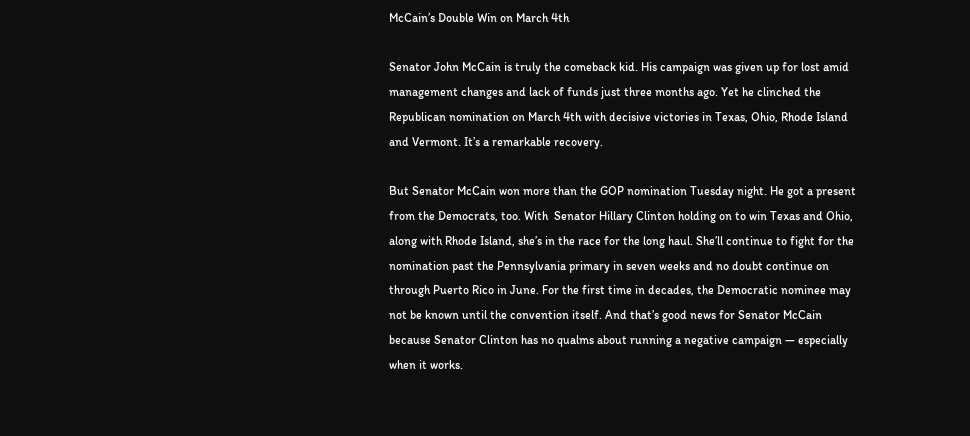McCain’s Double Win on March 4th

Senator John McCain is truly the comeback kid. His campaign was given up for lost amid management changes and lack of funds just three months ago. Yet he clinched the Republican nomination on March 4th with decisive victories in Texas, Ohio, Rhode Island and Vermont. It’s a remarkable recovery.

But Senator McCain won more than the GOP nomination Tuesday night. He got a present from the Democrats, too. With  Senator Hillary Clinton holding on to win Texas and Ohio, along with Rhode Island, she’s in the race for the long haul. She’ll continue to fight for the nomination past the Pennsylvania primary in seven weeks and no doubt continue on through Puerto Rico in June. For the first time in decades, the Democratic nominee may not be known until the convention itself. And that’s good news for Senator McCain because Senator Clinton has no qualms about running a negative campaign — especially when it works.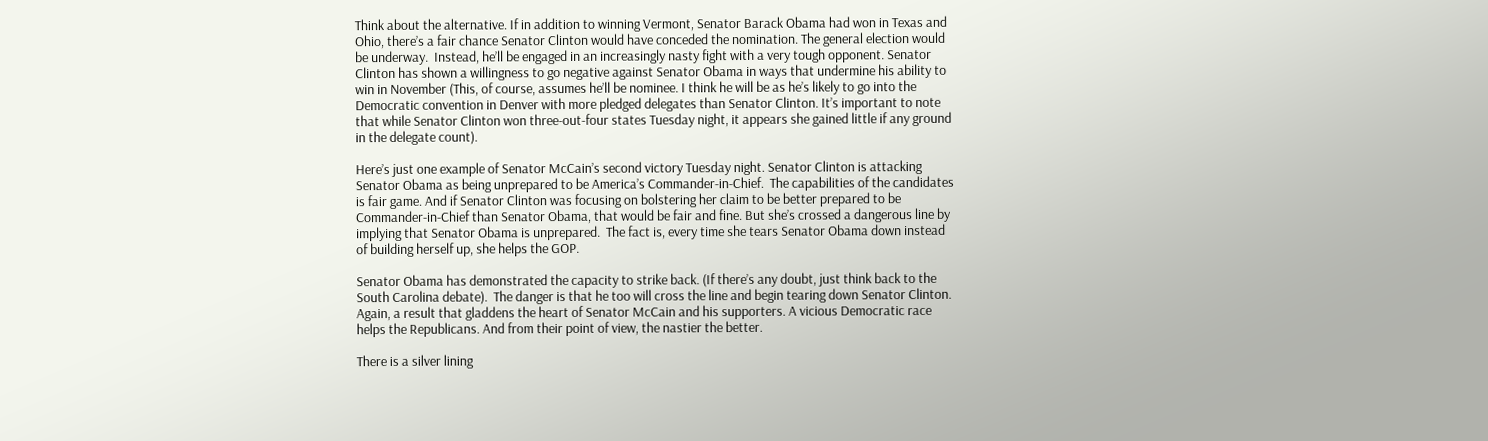Think about the alternative. If in addition to winning Vermont, Senator Barack Obama had won in Texas and Ohio, there’s a fair chance Senator Clinton would have conceded the nomination. The general election would be underway.  Instead, he’ll be engaged in an increasingly nasty fight with a very tough opponent. Senator Clinton has shown a willingness to go negative against Senator Obama in ways that undermine his ability to win in November (This, of course, assumes he’ll be nominee. I think he will be as he’s likely to go into the Democratic convention in Denver with more pledged delegates than Senator Clinton. It’s important to note that while Senator Clinton won three-out-four states Tuesday night, it appears she gained little if any ground in the delegate count).

Here’s just one example of Senator McCain’s second victory Tuesday night. Senator Clinton is attacking Senator Obama as being unprepared to be America’s Commander-in-Chief.  The capabilities of the candidates is fair game. And if Senator Clinton was focusing on bolstering her claim to be better prepared to be Commander-in-Chief than Senator Obama, that would be fair and fine. But she’s crossed a dangerous line by implying that Senator Obama is unprepared.  The fact is, every time she tears Senator Obama down instead of building herself up, she helps the GOP.

Senator Obama has demonstrated the capacity to strike back. (If there’s any doubt, just think back to the South Carolina debate).  The danger is that he too will cross the line and begin tearing down Senator Clinton. Again, a result that gladdens the heart of Senator McCain and his supporters. A vicious Democratic race helps the Republicans. And from their point of view, the nastier the better.

There is a silver lining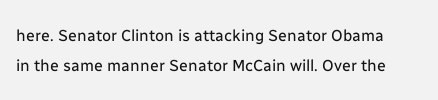here. Senator Clinton is attacking Senator Obama in the same manner Senator McCain will. Over the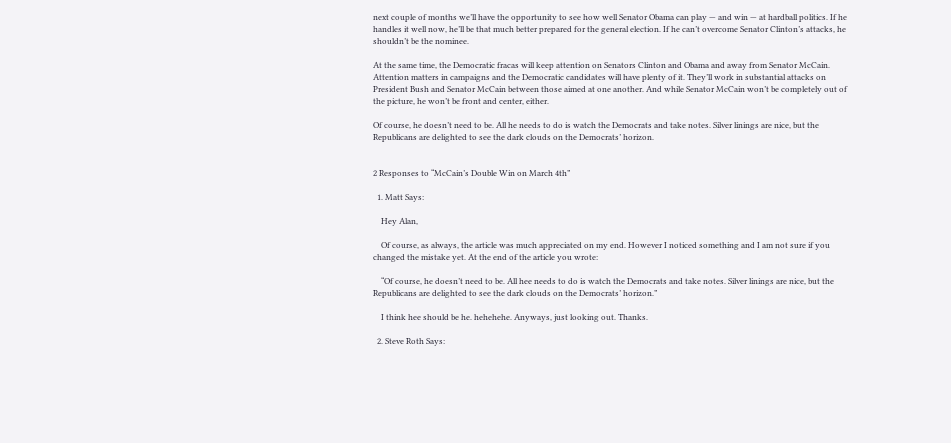next couple of months we’ll have the opportunity to see how well Senator Obama can play — and win — at hardball politics. If he handles it well now, he’ll be that much better prepared for the general election. If he can’t overcome Senator Clinton’s attacks, he shouldn’t be the nominee.

At the same time, the Democratic fracas will keep attention on Senators Clinton and Obama and away from Senator McCain.  Attention matters in campaigns and the Democratic candidates will have plenty of it. They’ll work in substantial attacks on President Bush and Senator McCain between those aimed at one another. And while Senator McCain won’t be completely out of the picture, he won’t be front and center, either.

Of course, he doesn’t need to be. All he needs to do is watch the Democrats and take notes. Silver linings are nice, but the Republicans are delighted to see the dark clouds on the Democrats’ horizon.


2 Responses to “McCain’s Double Win on March 4th”

  1. Matt Says:

    Hey Alan,

    Of course, as always, the article was much appreciated on my end. However I noticed something and I am not sure if you changed the mistake yet. At the end of the article you wrote:

    “Of course, he doesn’t need to be. All hee needs to do is watch the Democrats and take notes. Silver linings are nice, but the Republicans are delighted to see the dark clouds on the Democrats’ horizon.”

    I think hee should be he. hehehehe. Anyways, just looking out. Thanks.

  2. Steve Roth Says: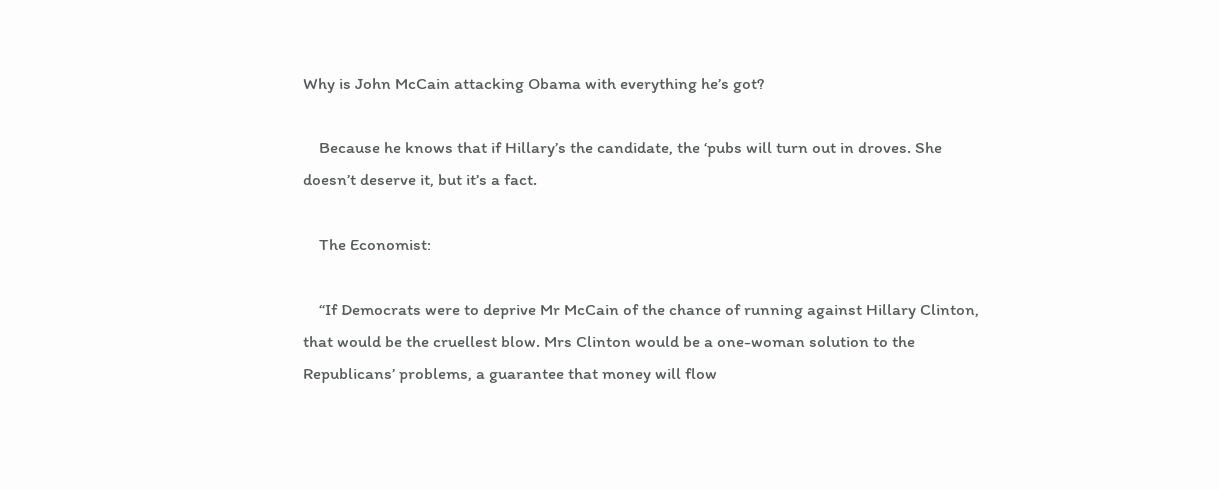Why is John McCain attacking Obama with everything he’s got?

    Because he knows that if Hillary’s the candidate, the ‘pubs will turn out in droves. She doesn’t deserve it, but it’s a fact.

    The Economist:

    “If Democrats were to deprive Mr McCain of the chance of running against Hillary Clinton, that would be the cruellest blow. Mrs Clinton would be a one-woman solution to the Republicans’ problems, a guarantee that money will flow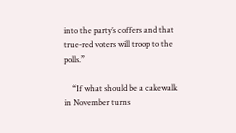into the party’s coffers and that true-red voters will troop to the polls.”

    “If what should be a cakewalk in November turns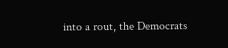into a rout, the Democrats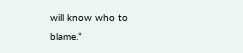will know who to blame.”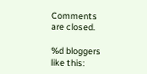Comments are closed.

%d bloggers like this: